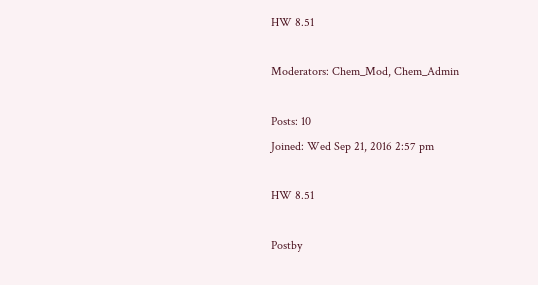HW 8.51

Moderators: Chem_Mod, Chem_Admin

Posts: 10
Joined: Wed Sep 21, 2016 2:57 pm

HW 8.51

Postby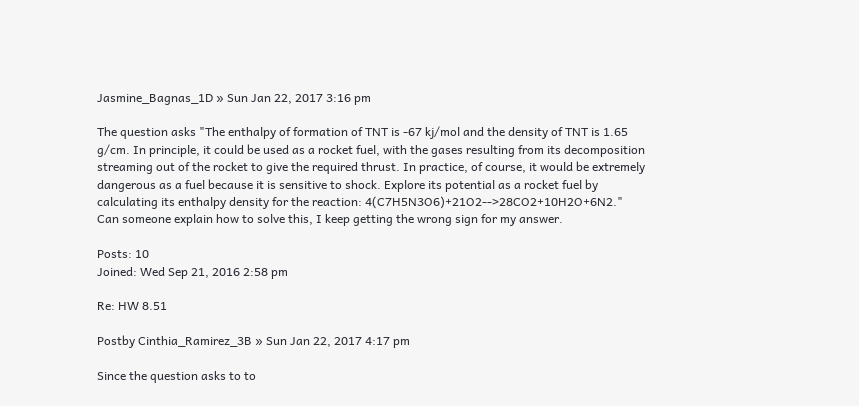Jasmine_Bagnas_1D » Sun Jan 22, 2017 3:16 pm

The question asks "The enthalpy of formation of TNT is -67 kj/mol and the density of TNT is 1.65 g/cm. In principle, it could be used as a rocket fuel, with the gases resulting from its decomposition streaming out of the rocket to give the required thrust. In practice, of course, it would be extremely dangerous as a fuel because it is sensitive to shock. Explore its potential as a rocket fuel by calculating its enthalpy density for the reaction: 4(C7H5N3O6)+21O2-->28CO2+10H2O+6N2." Can someone explain how to solve this, I keep getting the wrong sign for my answer.

Posts: 10
Joined: Wed Sep 21, 2016 2:58 pm

Re: HW 8.51

Postby Cinthia_Ramirez_3B » Sun Jan 22, 2017 4:17 pm

Since the question asks to to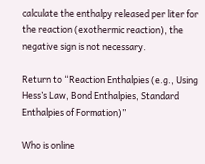calculate the enthalpy released per liter for the reaction (exothermic reaction), the negative sign is not necessary.

Return to “Reaction Enthalpies (e.g., Using Hess’s Law, Bond Enthalpies, Standard Enthalpies of Formation)”

Who is online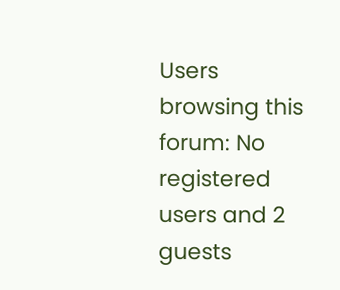Users browsing this forum: No registered users and 2 guests